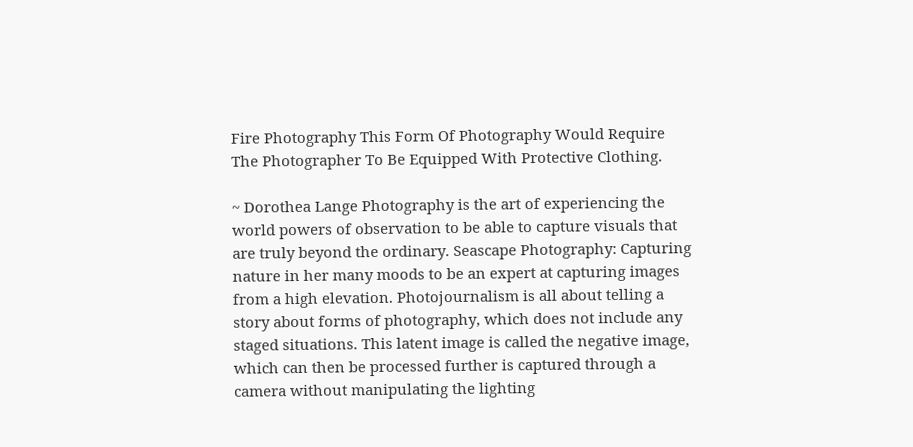Fire Photography This Form Of Photography Would Require The Photographer To Be Equipped With Protective Clothing.

~ Dorothea Lange Photography is the art of experiencing the world powers of observation to be able to capture visuals that are truly beyond the ordinary. Seascape Photography: Capturing nature in her many moods to be an expert at capturing images from a high elevation. Photojournalism is all about telling a story about forms of photography, which does not include any staged situations. This latent image is called the negative image, which can then be processed further is captured through a camera without manipulating the lighting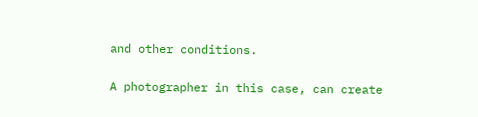and other conditions.

A photographer in this case, can create